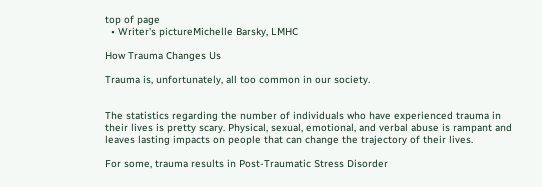top of page
  • Writer's pictureMichelle Barsky, LMHC

How Trauma Changes Us

Trauma is, unfortunately, all too common in our society.


The statistics regarding the number of individuals who have experienced trauma in their lives is pretty scary. Physical, sexual, emotional, and verbal abuse is rampant and leaves lasting impacts on people that can change the trajectory of their lives.

For some, trauma results in Post-Traumatic Stress Disorder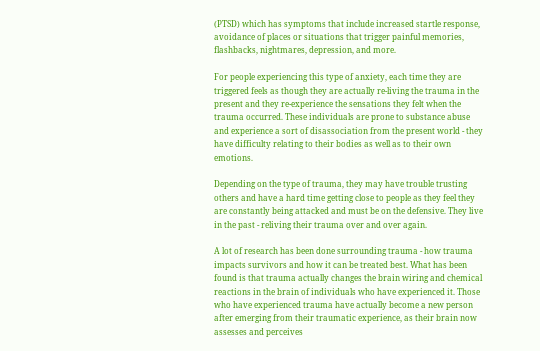(PTSD) which has symptoms that include increased startle response, avoidance of places or situations that trigger painful memories, flashbacks, nightmares, depression, and more.

For people experiencing this type of anxiety, each time they are triggered feels as though they are actually re-living the trauma in the present and they re-experience the sensations they felt when the trauma occurred. These individuals are prone to substance abuse and experience a sort of disassociation from the present world - they have difficulty relating to their bodies as well as to their own emotions.

Depending on the type of trauma, they may have trouble trusting others and have a hard time getting close to people as they feel they are constantly being attacked and must be on the defensive. They live in the past - reliving their trauma over and over again.

A lot of research has been done surrounding trauma - how trauma impacts survivors and how it can be treated best. What has been found is that trauma actually changes the brain wiring and chemical reactions in the brain of individuals who have experienced it. Those who have experienced trauma have actually become a new person after emerging from their traumatic experience, as their brain now assesses and perceives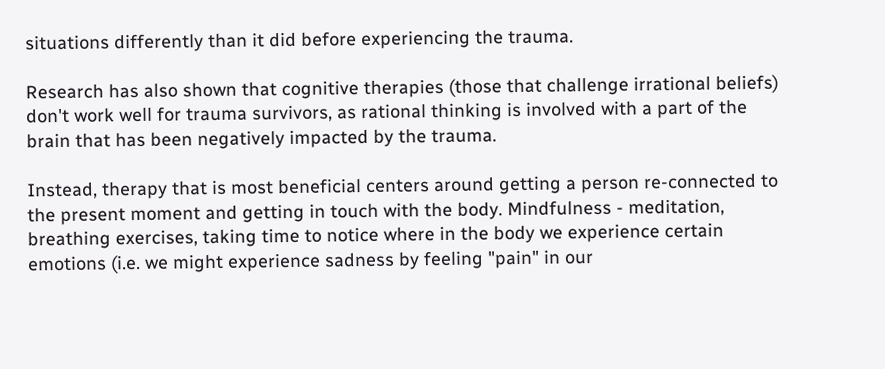situations differently than it did before experiencing the trauma.

Research has also shown that cognitive therapies (those that challenge irrational beliefs) don't work well for trauma survivors, as rational thinking is involved with a part of the brain that has been negatively impacted by the trauma.

Instead, therapy that is most beneficial centers around getting a person re-connected to the present moment and getting in touch with the body. Mindfulness - meditation, breathing exercises, taking time to notice where in the body we experience certain emotions (i.e. we might experience sadness by feeling "pain" in our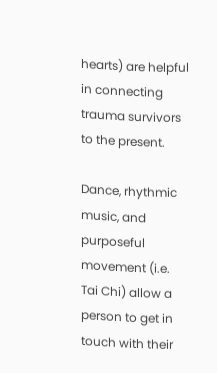hearts) are helpful in connecting trauma survivors to the present.

Dance, rhythmic music, and purposeful movement (i.e. Tai Chi) allow a person to get in touch with their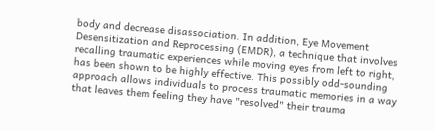body and decrease disassociation. In addition, Eye Movement Desensitization and Reprocessing (EMDR), a technique that involves recalling traumatic experiences while moving eyes from left to right, has been shown to be highly effective. This possibly odd-sounding approach allows individuals to process traumatic memories in a way that leaves them feeling they have "resolved" their trauma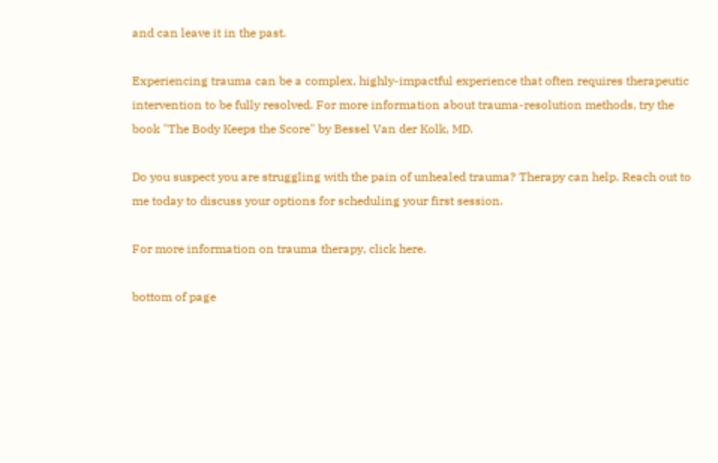and can leave it in the past.

Experiencing trauma can be a complex, highly-impactful experience that often requires therapeutic intervention to be fully resolved. For more information about trauma-resolution methods, try the book "The Body Keeps the Score" by Bessel Van der Kolk, MD.

Do you suspect you are struggling with the pain of unhealed trauma? Therapy can help. Reach out to me today to discuss your options for scheduling your first session.

For more information on trauma therapy, click here.

bottom of page